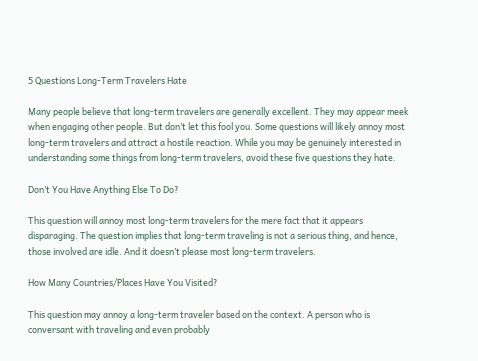5 Questions Long-Term Travelers Hate

Many people believe that long-term travelers are generally excellent. They may appear meek when engaging other people. But don’t let this fool you. Some questions will likely annoy most long-term travelers and attract a hostile reaction. While you may be genuinely interested in understanding some things from long-term travelers, avoid these five questions they hate.

Don’t You Have Anything Else To Do?

This question will annoy most long-term travelers for the mere fact that it appears disparaging. The question implies that long-term traveling is not a serious thing, and hence, those involved are idle. And it doesn’t please most long-term travelers.

How Many Countries/Places Have You Visited?

This question may annoy a long-term traveler based on the context. A person who is conversant with traveling and even probably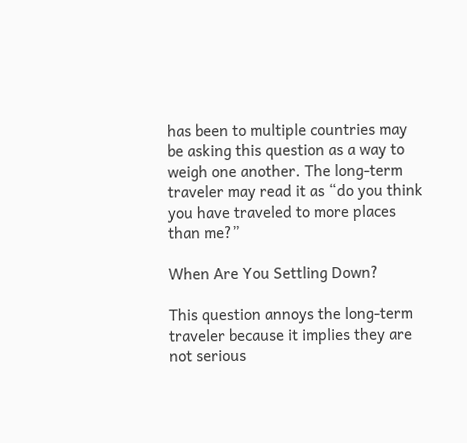has been to multiple countries may be asking this question as a way to weigh one another. The long-term traveler may read it as “do you think you have traveled to more places than me?”

When Are You Settling Down?

This question annoys the long-term traveler because it implies they are not serious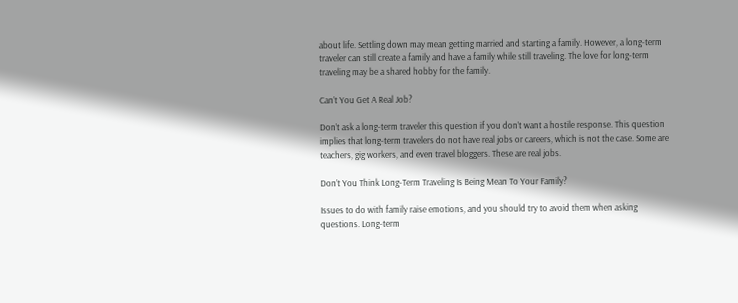about life. Settling down may mean getting married and starting a family. However, a long-term traveler can still create a family and have a family while still traveling. The love for long-term traveling may be a shared hobby for the family.

Can’t You Get A Real Job?

Don’t ask a long-term traveler this question if you don’t want a hostile response. This question implies that long-term travelers do not have real jobs or careers, which is not the case. Some are teachers, gig workers, and even travel bloggers. These are real jobs.

Don’t You Think Long-Term Traveling Is Being Mean To Your Family?

Issues to do with family raise emotions, and you should try to avoid them when asking questions. Long-term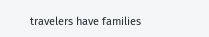travelers have families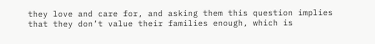they love and care for, and asking them this question implies that they don’t value their families enough, which is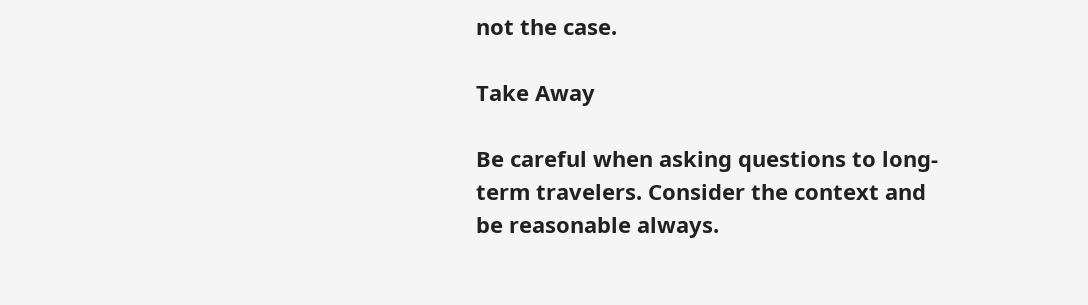not the case.

Take Away

Be careful when asking questions to long-term travelers. Consider the context and be reasonable always.